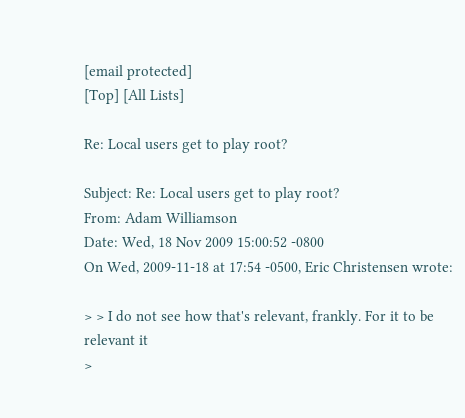[email protected]
[Top] [All Lists]

Re: Local users get to play root?

Subject: Re: Local users get to play root?
From: Adam Williamson
Date: Wed, 18 Nov 2009 15:00:52 -0800
On Wed, 2009-11-18 at 17:54 -0500, Eric Christensen wrote:

> > I do not see how that's relevant, frankly. For it to be relevant it
>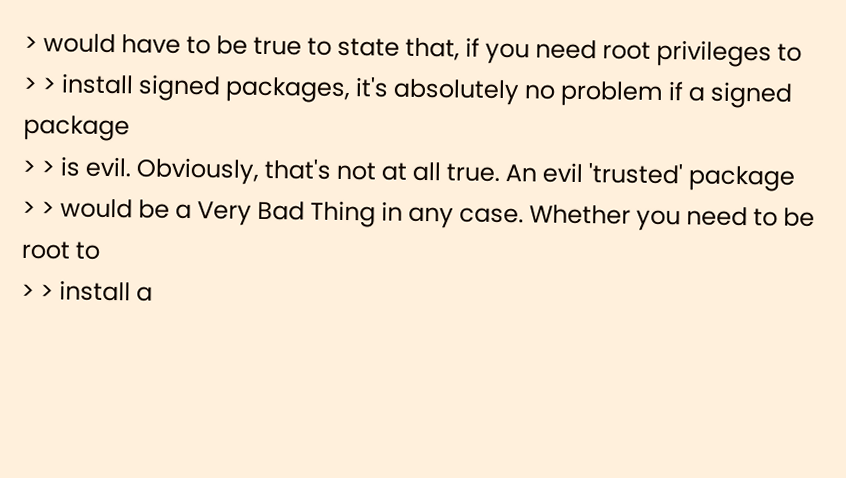> would have to be true to state that, if you need root privileges to
> > install signed packages, it's absolutely no problem if a signed package
> > is evil. Obviously, that's not at all true. An evil 'trusted' package
> > would be a Very Bad Thing in any case. Whether you need to be root to
> > install a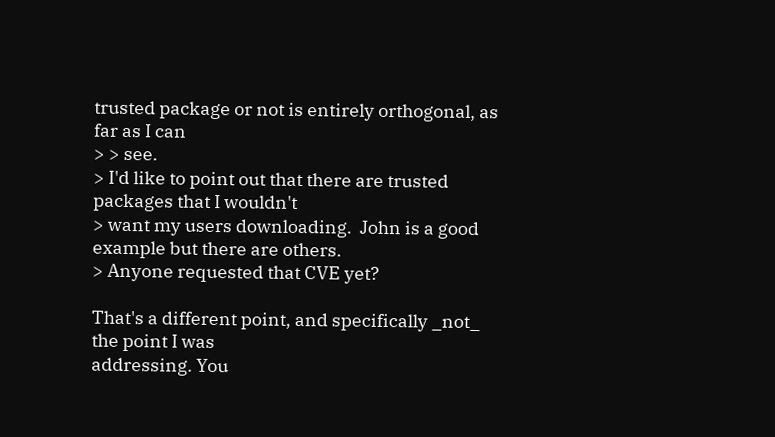trusted package or not is entirely orthogonal, as far as I can
> > see.
> I'd like to point out that there are trusted packages that I wouldn't
> want my users downloading.  John is a good example but there are others.
> Anyone requested that CVE yet?

That's a different point, and specifically _not_ the point I was
addressing. You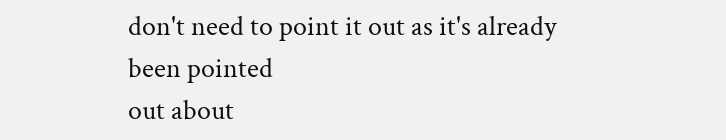don't need to point it out as it's already been pointed
out about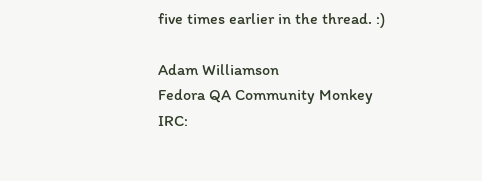five times earlier in the thread. :)

Adam Williamson
Fedora QA Community Monkey
IRC: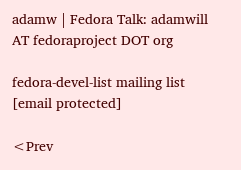adamw | Fedora Talk: adamwill AT fedoraproject DOT org

fedora-devel-list mailing list
[email protected]

<Prev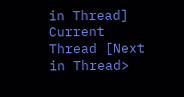in Thread] Current Thread [Next in Thread>